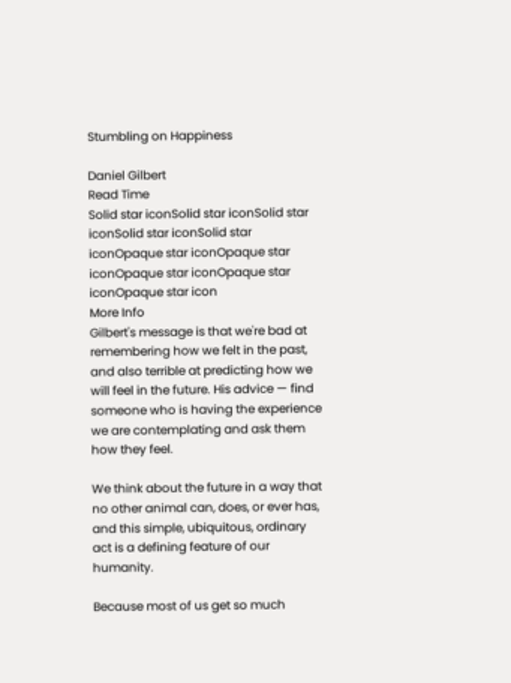Stumbling on Happiness

Daniel Gilbert
Read Time
Solid star iconSolid star iconSolid star iconSolid star iconSolid star iconOpaque star iconOpaque star iconOpaque star iconOpaque star iconOpaque star icon
More Info
Gilbert's message is that we're bad at remembering how we felt in the past, and also terrible at predicting how we will feel in the future. His advice — find someone who is having the experience we are contemplating and ask them how they feel.

We think about the future in a way that no other animal can, does, or ever has, and this simple, ubiquitous, ordinary act is a defining feature of our humanity.

Because most of us get so much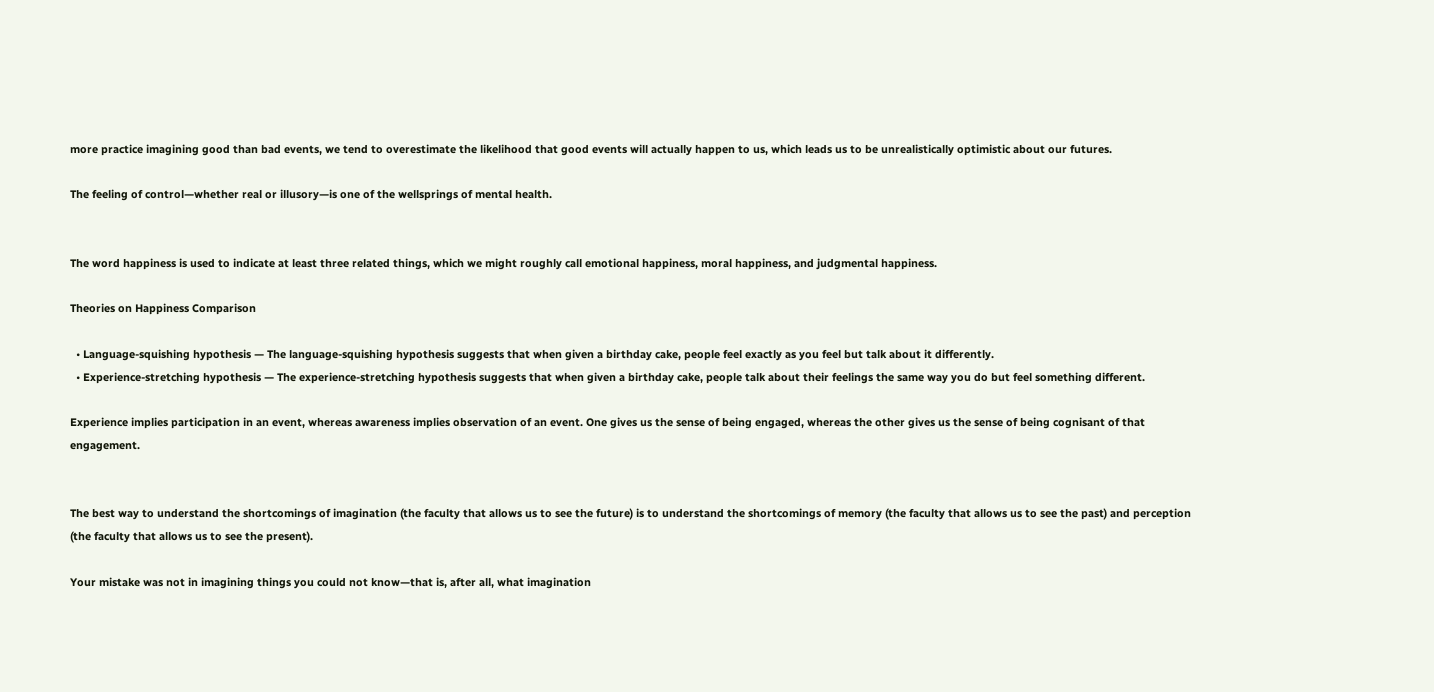more practice imagining good than bad events, we tend to overestimate the likelihood that good events will actually happen to us, which leads us to be unrealistically optimistic about our futures.

The feeling of control—whether real or illusory—is one of the wellsprings of mental health.


The word happiness is used to indicate at least three related things, which we might roughly call emotional happiness, moral happiness, and judgmental happiness.

Theories on Happiness Comparison

  • Language-squishing hypothesis — The language-squishing hypothesis suggests that when given a birthday cake, people feel exactly as you feel but talk about it differently.
  • Experience-stretching hypothesis — The experience-stretching hypothesis suggests that when given a birthday cake, people talk about their feelings the same way you do but feel something different.

Experience implies participation in an event, whereas awareness implies observation of an event. One gives us the sense of being engaged, whereas the other gives us the sense of being cognisant of that engagement.


The best way to understand the shortcomings of imagination (the faculty that allows us to see the future) is to understand the shortcomings of memory (the faculty that allows us to see the past) and perception (the faculty that allows us to see the present).

Your mistake was not in imagining things you could not know—that is, after all, what imagination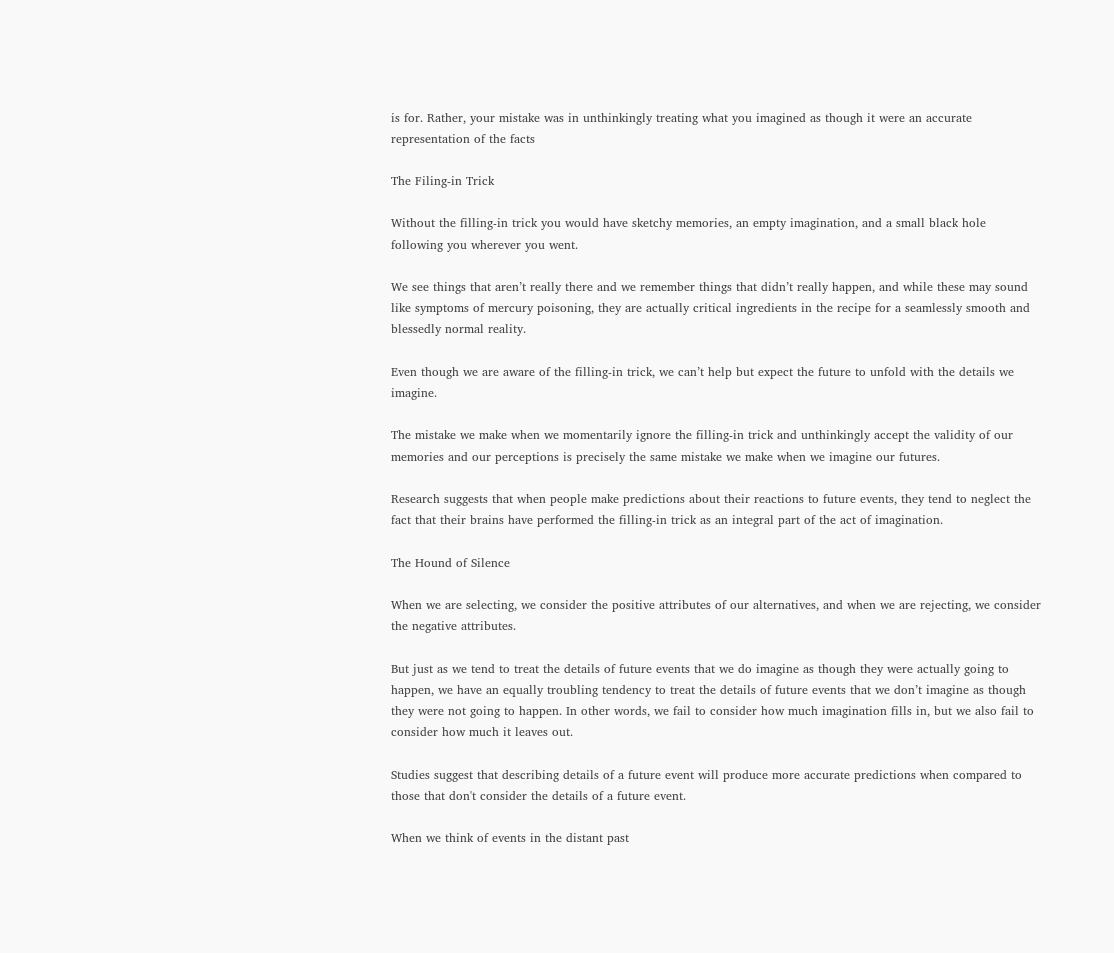is for. Rather, your mistake was in unthinkingly treating what you imagined as though it were an accurate representation of the facts

The Filing-in Trick

Without the filling-in trick you would have sketchy memories, an empty imagination, and a small black hole following you wherever you went.

We see things that aren’t really there and we remember things that didn’t really happen, and while these may sound like symptoms of mercury poisoning, they are actually critical ingredients in the recipe for a seamlessly smooth and blessedly normal reality.

Even though we are aware of the filling-in trick, we can’t help but expect the future to unfold with the details we imagine.

The mistake we make when we momentarily ignore the filling-in trick and unthinkingly accept the validity of our memories and our perceptions is precisely the same mistake we make when we imagine our futures.

Research suggests that when people make predictions about their reactions to future events, they tend to neglect the fact that their brains have performed the filling-in trick as an integral part of the act of imagination.

The Hound of Silence

When we are selecting, we consider the positive attributes of our alternatives, and when we are rejecting, we consider the negative attributes.

But just as we tend to treat the details of future events that we do imagine as though they were actually going to happen, we have an equally troubling tendency to treat the details of future events that we don’t imagine as though they were not going to happen. In other words, we fail to consider how much imagination fills in, but we also fail to consider how much it leaves out.

Studies suggest that describing details of a future event will produce more accurate predictions when compared to those that don't consider the details of a future event.

When we think of events in the distant past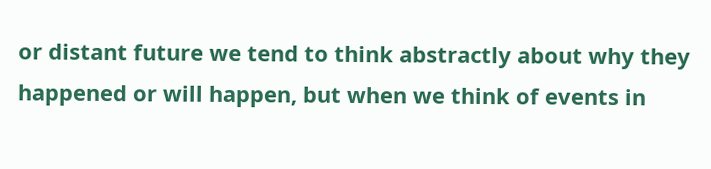or distant future we tend to think abstractly about why they happened or will happen, but when we think of events in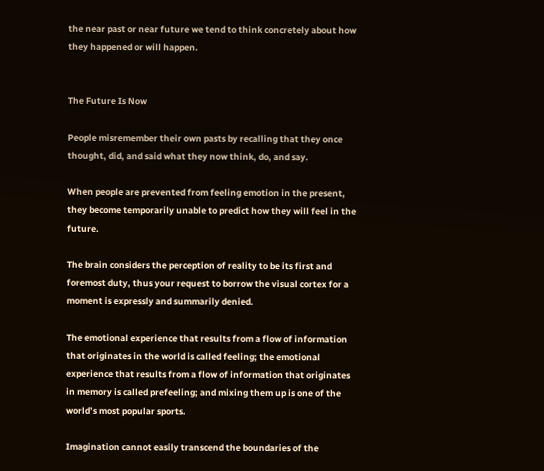the near past or near future we tend to think concretely about how they happened or will happen.


The Future Is Now

People misremember their own pasts by recalling that they once thought, did, and said what they now think, do, and say.

When people are prevented from feeling emotion in the present, they become temporarily unable to predict how they will feel in the future.

The brain considers the perception of reality to be its first and foremost duty, thus your request to borrow the visual cortex for a moment is expressly and summarily denied.

The emotional experience that results from a flow of information that originates in the world is called feeling; the emotional experience that results from a flow of information that originates in memory is called prefeeling; and mixing them up is one of the world’s most popular sports.

Imagination cannot easily transcend the boundaries of the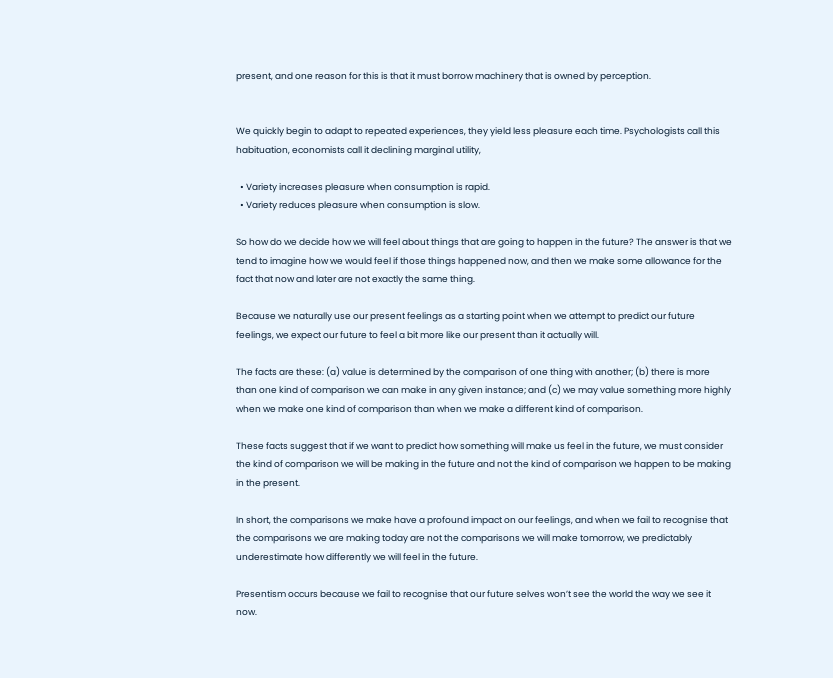present, and one reason for this is that it must borrow machinery that is owned by perception.


We quickly begin to adapt to repeated experiences, they yield less pleasure each time. Psychologists call this habituation, economists call it declining marginal utility,

  • Variety increases pleasure when consumption is rapid.
  • Variety reduces pleasure when consumption is slow.

So how do we decide how we will feel about things that are going to happen in the future? The answer is that we tend to imagine how we would feel if those things happened now, and then we make some allowance for the fact that now and later are not exactly the same thing.

Because we naturally use our present feelings as a starting point when we attempt to predict our future feelings, we expect our future to feel a bit more like our present than it actually will.

The facts are these: (a) value is determined by the comparison of one thing with another; (b) there is more than one kind of comparison we can make in any given instance; and (c) we may value something more highly when we make one kind of comparison than when we make a different kind of comparison.

These facts suggest that if we want to predict how something will make us feel in the future, we must consider the kind of comparison we will be making in the future and not the kind of comparison we happen to be making in the present.

In short, the comparisons we make have a profound impact on our feelings, and when we fail to recognise that the comparisons we are making today are not the comparisons we will make tomorrow, we predictably underestimate how differently we will feel in the future.

Presentism occurs because we fail to recognise that our future selves won’t see the world the way we see it now.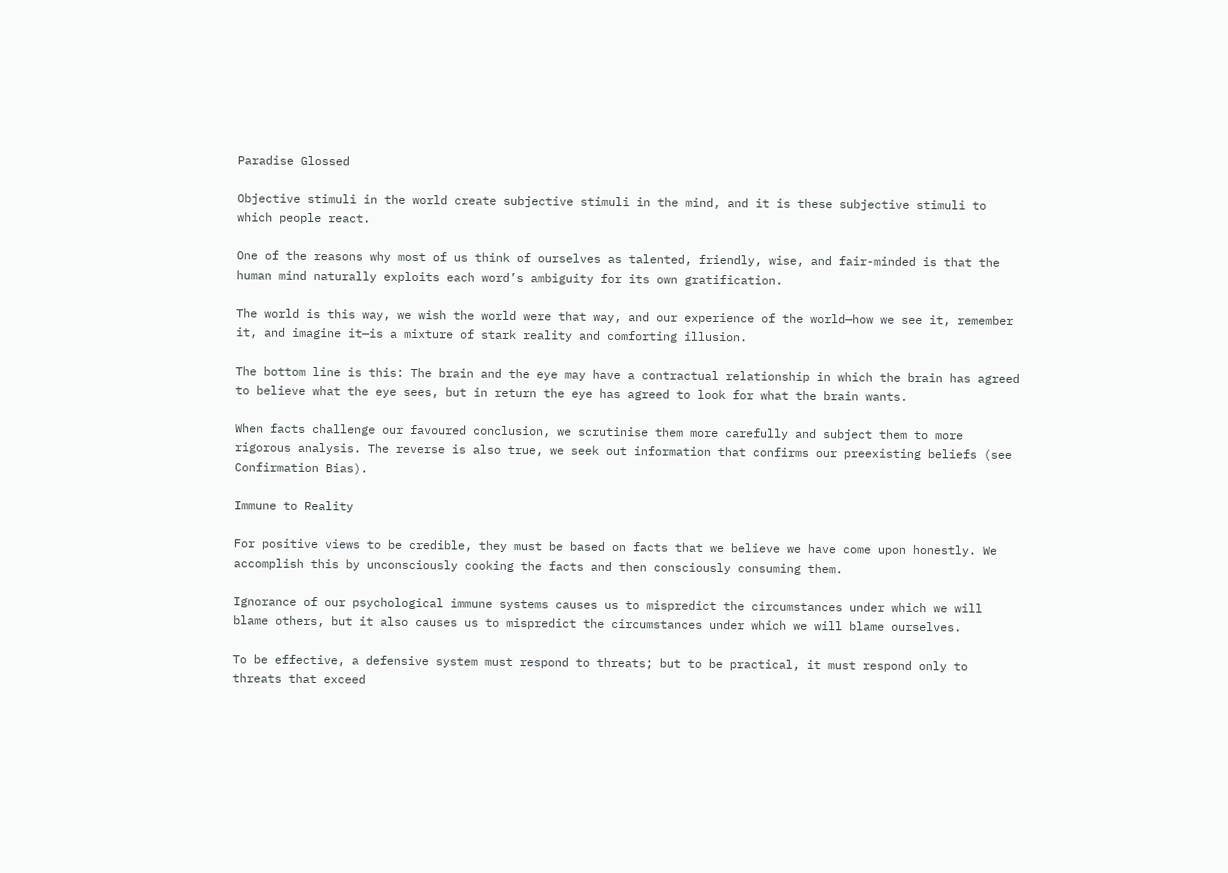Paradise Glossed

Objective stimuli in the world create subjective stimuli in the mind, and it is these subjective stimuli to which people react.

One of the reasons why most of us think of ourselves as talented, friendly, wise, and fair-minded is that the human mind naturally exploits each word’s ambiguity for its own gratification.

The world is this way, we wish the world were that way, and our experience of the world—how we see it, remember it, and imagine it—is a mixture of stark reality and comforting illusion.

The bottom line is this: The brain and the eye may have a contractual relationship in which the brain has agreed to believe what the eye sees, but in return the eye has agreed to look for what the brain wants.

When facts challenge our favoured conclusion, we scrutinise them more carefully and subject them to more rigorous analysis. The reverse is also true, we seek out information that confirms our preexisting beliefs (see Confirmation Bias).

Immune to Reality

For positive views to be credible, they must be based on facts that we believe we have come upon honestly. We accomplish this by unconsciously cooking the facts and then consciously consuming them.

Ignorance of our psychological immune systems causes us to mispredict the circumstances under which we will blame others, but it also causes us to mispredict the circumstances under which we will blame ourselves.

To be effective, a defensive system must respond to threats; but to be practical, it must respond only to threats that exceed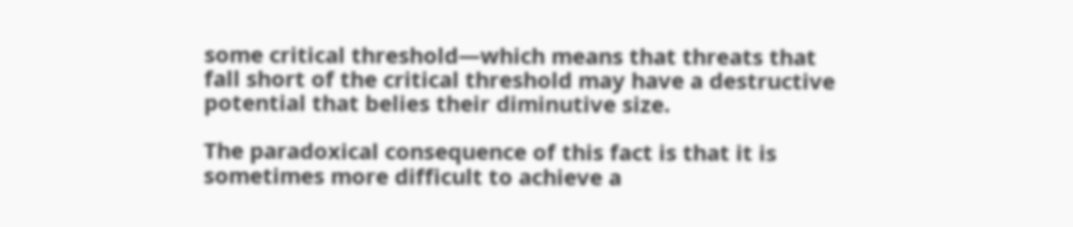some critical threshold—which means that threats that fall short of the critical threshold may have a destructive potential that belies their diminutive size.

The paradoxical consequence of this fact is that it is sometimes more difficult to achieve a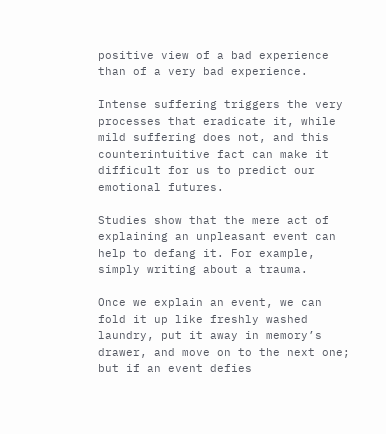positive view of a bad experience than of a very bad experience.

Intense suffering triggers the very processes that eradicate it, while mild suffering does not, and this counterintuitive fact can make it difficult for us to predict our emotional futures.

Studies show that the mere act of explaining an unpleasant event can help to defang it. For example, simply writing about a trauma.

Once we explain an event, we can fold it up like freshly washed laundry, put it away in memory’s drawer, and move on to the next one; but if an event defies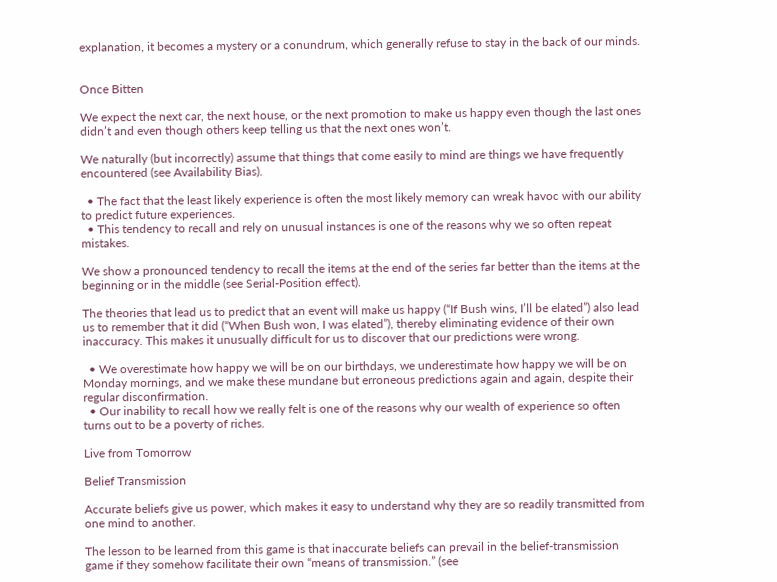explanation, it becomes a mystery or a conundrum, which generally refuse to stay in the back of our minds.


Once Bitten

We expect the next car, the next house, or the next promotion to make us happy even though the last ones didn’t and even though others keep telling us that the next ones won’t.

We naturally (but incorrectly) assume that things that come easily to mind are things we have frequently encountered (see Availability Bias).

  • The fact that the least likely experience is often the most likely memory can wreak havoc with our ability to predict future experiences.
  • This tendency to recall and rely on unusual instances is one of the reasons why we so often repeat mistakes.

We show a pronounced tendency to recall the items at the end of the series far better than the items at the beginning or in the middle (see Serial-Position effect).

The theories that lead us to predict that an event will make us happy (“If Bush wins, I’ll be elated”) also lead us to remember that it did (“When Bush won, I was elated”), thereby eliminating evidence of their own inaccuracy. This makes it unusually difficult for us to discover that our predictions were wrong.

  • We overestimate how happy we will be on our birthdays, we underestimate how happy we will be on Monday mornings, and we make these mundane but erroneous predictions again and again, despite their regular disconfirmation.
  • Our inability to recall how we really felt is one of the reasons why our wealth of experience so often turns out to be a poverty of riches.

Live from Tomorrow

Belief Transmission

Accurate beliefs give us power, which makes it easy to understand why they are so readily transmitted from one mind to another.

The lesson to be learned from this game is that inaccurate beliefs can prevail in the belief-transmission game if they somehow facilitate their own “means of transmission.” (see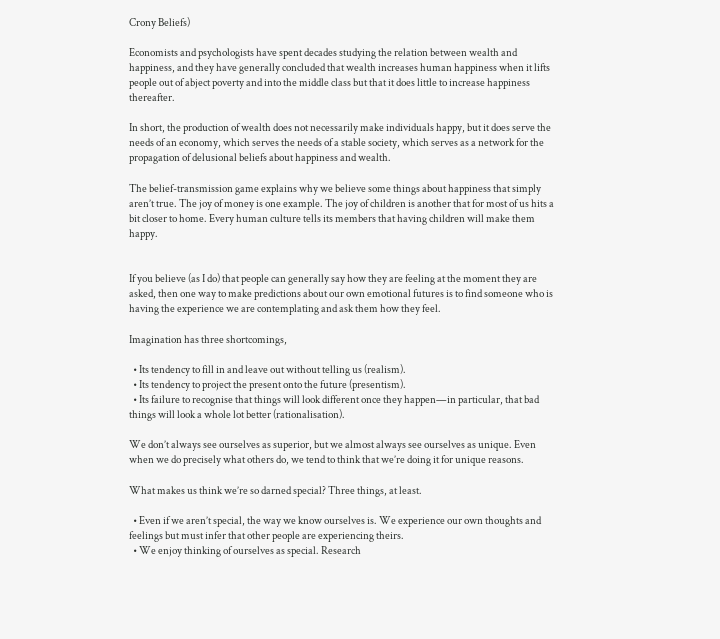Crony Beliefs)

Economists and psychologists have spent decades studying the relation between wealth and happiness, and they have generally concluded that wealth increases human happiness when it lifts people out of abject poverty and into the middle class but that it does little to increase happiness thereafter.

In short, the production of wealth does not necessarily make individuals happy, but it does serve the needs of an economy, which serves the needs of a stable society, which serves as a network for the propagation of delusional beliefs about happiness and wealth.

The belief-transmission game explains why we believe some things about happiness that simply aren’t true. The joy of money is one example. The joy of children is another that for most of us hits a bit closer to home. Every human culture tells its members that having children will make them happy.


If you believe (as I do) that people can generally say how they are feeling at the moment they are asked, then one way to make predictions about our own emotional futures is to find someone who is having the experience we are contemplating and ask them how they feel.

Imagination has three shortcomings,

  • Its tendency to fill in and leave out without telling us (realism).
  • Its tendency to project the present onto the future (presentism).
  • Its failure to recognise that things will look different once they happen—in particular, that bad things will look a whole lot better (rationalisation).

We don’t always see ourselves as superior, but we almost always see ourselves as unique. Even when we do precisely what others do, we tend to think that we’re doing it for unique reasons.

What makes us think we’re so darned special? Three things, at least.

  • Even if we aren’t special, the way we know ourselves is. We experience our own thoughts and feelings but must infer that other people are experiencing theirs.
  • We enjoy thinking of ourselves as special. Research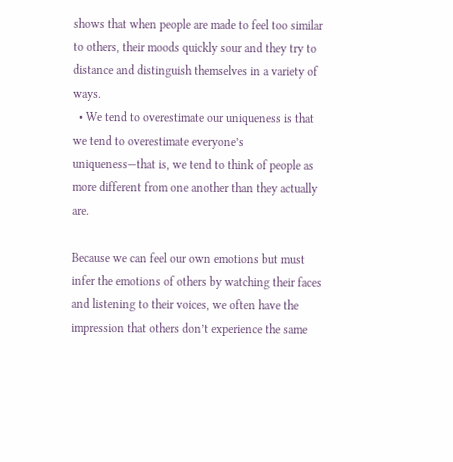shows that when people are made to feel too similar to others, their moods quickly sour and they try to distance and distinguish themselves in a variety of ways.
  • We tend to overestimate our uniqueness is that we tend to overestimate everyone’s uniqueness—that is, we tend to think of people as more different from one another than they actually are.

Because we can feel our own emotions but must infer the emotions of others by watching their faces and listening to their voices, we often have the impression that others don’t experience the same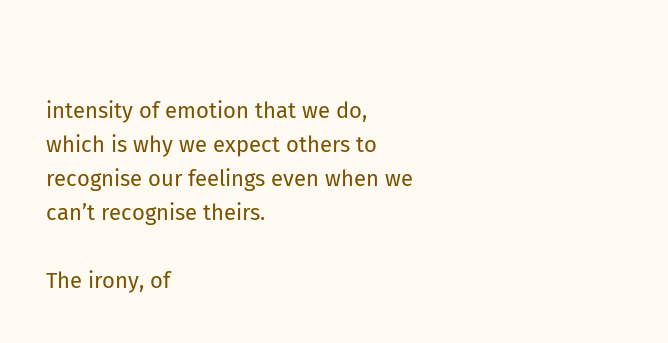intensity of emotion that we do, which is why we expect others to recognise our feelings even when we can’t recognise theirs.

The irony, of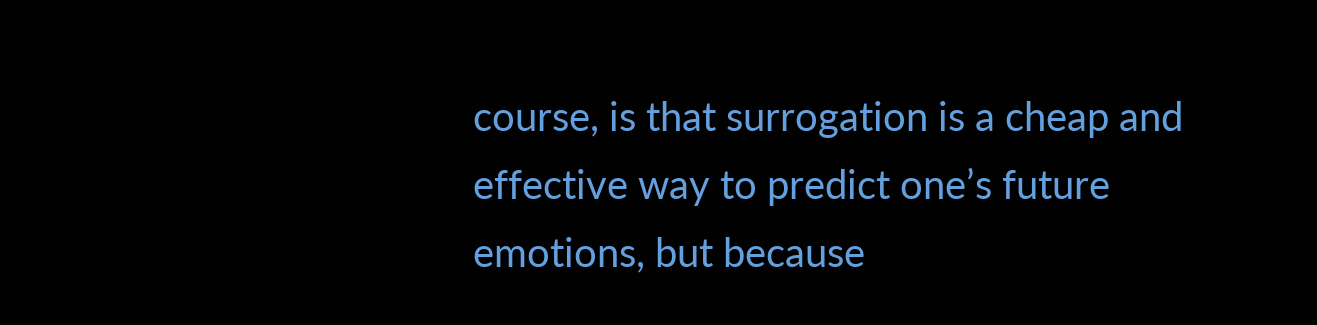course, is that surrogation is a cheap and effective way to predict one’s future emotions, but because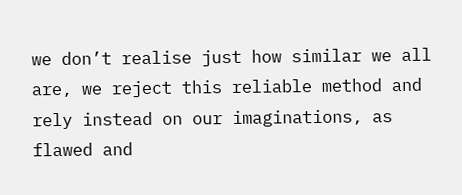we don’t realise just how similar we all are, we reject this reliable method and rely instead on our imaginations, as flawed and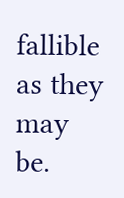fallible as they may be.